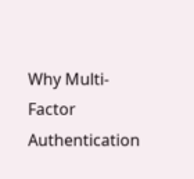Why Multi-Factor Authentication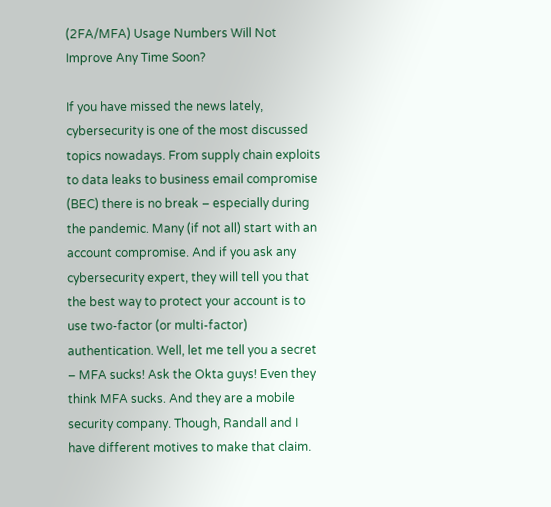(2FA/MFA) Usage Numbers Will Not Improve Any Time Soon?

If you have missed the news lately, cybersecurity is one of the most discussed topics nowadays. From supply chain exploits to data leaks to business email compromise (BEC) there is no break – especially during the pandemic. Many (if not all) start with an account compromise. And if you ask any cybersecurity expert, they will tell you that the best way to protect your account is to use two-factor (or multi-factor) authentication. Well, let me tell you a secret – MFA sucks! Ask the Okta guys! Even they think MFA sucks. And they are a mobile security company. Though, Randall and I have different motives to make that claim.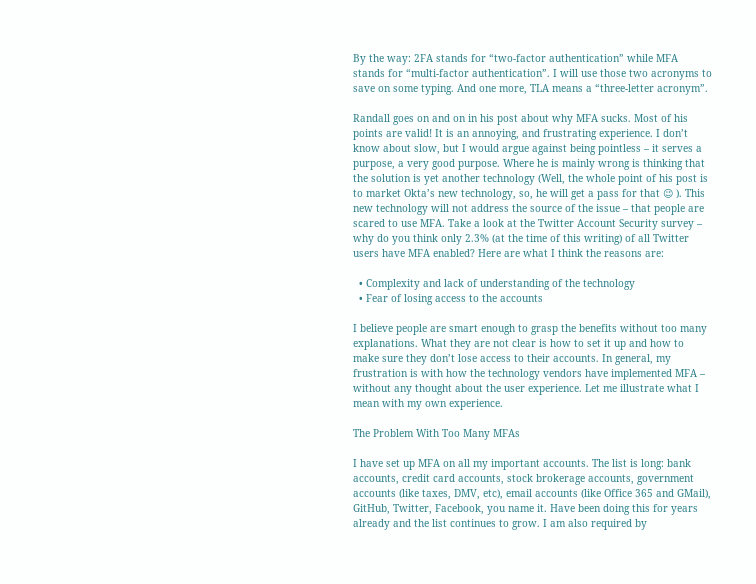By the way: 2FA stands for “two-factor authentication” while MFA stands for “multi-factor authentication”. I will use those two acronyms to save on some typing. And one more, TLA means a “three-letter acronym”.

Randall goes on and on in his post about why MFA sucks. Most of his points are valid! It is an annoying, and frustrating experience. I don’t know about slow, but I would argue against being pointless – it serves a purpose, a very good purpose. Where he is mainly wrong is thinking that the solution is yet another technology (Well, the whole point of his post is to market Okta’s new technology, so, he will get a pass for that 😉 ). This new technology will not address the source of the issue – that people are scared to use MFA. Take a look at the Twitter Account Security survey – why do you think only 2.3% (at the time of this writing) of all Twitter users have MFA enabled? Here are what I think the reasons are:

  • Complexity and lack of understanding of the technology
  • Fear of losing access to the accounts

I believe people are smart enough to grasp the benefits without too many explanations. What they are not clear is how to set it up and how to make sure they don’t lose access to their accounts. In general, my frustration is with how the technology vendors have implemented MFA – without any thought about the user experience. Let me illustrate what I mean with my own experience.

The Problem With Too Many MFAs

I have set up MFA on all my important accounts. The list is long: bank accounts, credit card accounts, stock brokerage accounts, government accounts (like taxes, DMV, etc), email accounts (like Office 365 and GMail), GitHub, Twitter, Facebook, you name it. Have been doing this for years already and the list continues to grow. I am also required by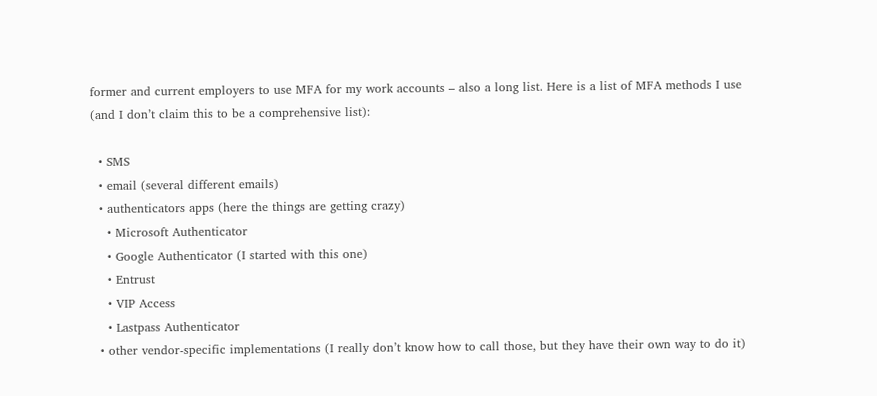former and current employers to use MFA for my work accounts – also a long list. Here is a list of MFA methods I use (and I don’t claim this to be a comprehensive list):

  • SMS
  • email (several different emails)
  • authenticators apps (here the things are getting crazy)
    • Microsoft Authenticator
    • Google Authenticator (I started with this one)
    • Entrust
    • VIP Access
    • Lastpass Authenticator
  • other vendor-specific implementations (I really don’t know how to call those, but they have their own way to do it)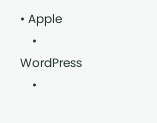• Apple
    • WordPress
    •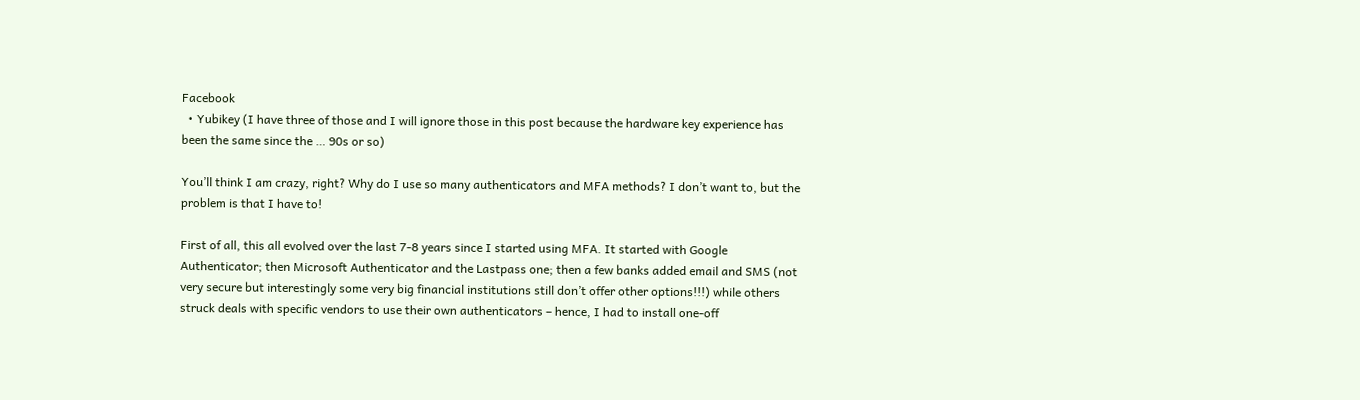Facebook
  • Yubikey (I have three of those and I will ignore those in this post because the hardware key experience has been the same since the … 90s or so)

You’ll think I am crazy, right? Why do I use so many authenticators and MFA methods? I don’t want to, but the problem is that I have to!

First of all, this all evolved over the last 7-8 years since I started using MFA. It started with Google Authenticator; then Microsoft Authenticator and the Lastpass one; then a few banks added email and SMS (not very secure but interestingly some very big financial institutions still don’t offer other options!!!) while others struck deals with specific vendors to use their own authenticators – hence, I had to install one-off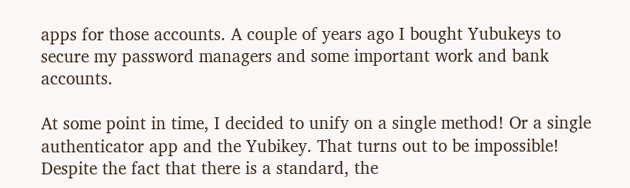apps for those accounts. A couple of years ago I bought Yubukeys to secure my password managers and some important work and bank accounts.

At some point in time, I decided to unify on a single method! Or a single authenticator app and the Yubikey. That turns out to be impossible! Despite the fact that there is a standard, the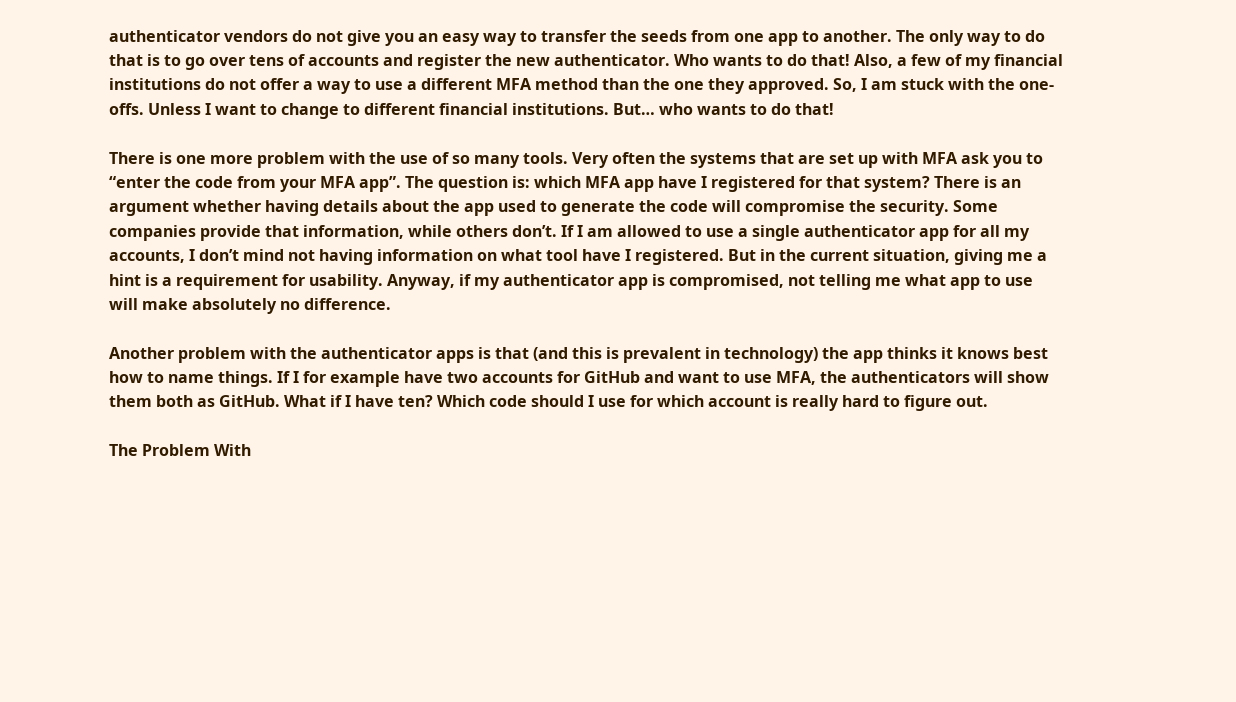authenticator vendors do not give you an easy way to transfer the seeds from one app to another. The only way to do that is to go over tens of accounts and register the new authenticator. Who wants to do that! Also, a few of my financial institutions do not offer a way to use a different MFA method than the one they approved. So, I am stuck with the one-offs. Unless I want to change to different financial institutions. But… who wants to do that!

There is one more problem with the use of so many tools. Very often the systems that are set up with MFA ask you to “enter the code from your MFA app”. The question is: which MFA app have I registered for that system? There is an argument whether having details about the app used to generate the code will compromise the security. Some companies provide that information, while others don’t. If I am allowed to use a single authenticator app for all my accounts, I don’t mind not having information on what tool have I registered. But in the current situation, giving me a hint is a requirement for usability. Anyway, if my authenticator app is compromised, not telling me what app to use will make absolutely no difference.

Another problem with the authenticator apps is that (and this is prevalent in technology) the app thinks it knows best how to name things. If I for example have two accounts for GitHub and want to use MFA, the authenticators will show them both as GitHub. What if I have ten? Which code should I use for which account is really hard to figure out.

The Problem With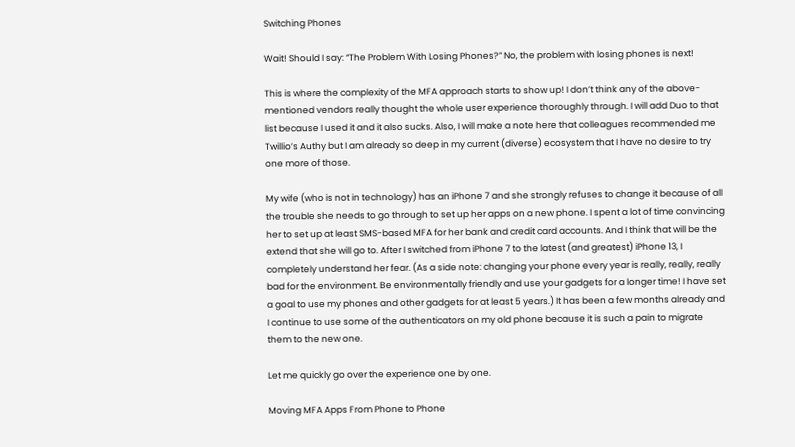Switching Phones

Wait! Should I say: “The Problem With Losing Phones?” No, the problem with losing phones is next!

This is where the complexity of the MFA approach starts to show up! I don’t think any of the above-mentioned vendors really thought the whole user experience thoroughly through. I will add Duo to that list because I used it and it also sucks. Also, I will make a note here that colleagues recommended me Twillio’s Authy but I am already so deep in my current (diverse) ecosystem that I have no desire to try one more of those.

My wife (who is not in technology) has an iPhone 7 and she strongly refuses to change it because of all the trouble she needs to go through to set up her apps on a new phone. I spent a lot of time convincing her to set up at least SMS-based MFA for her bank and credit card accounts. And I think that will be the extend that she will go to. After I switched from iPhone 7 to the latest (and greatest) iPhone 13, I completely understand her fear. (As a side note: changing your phone every year is really, really, really bad for the environment. Be environmentally friendly and use your gadgets for a longer time! I have set a goal to use my phones and other gadgets for at least 5 years.) It has been a few months already and I continue to use some of the authenticators on my old phone because it is such a pain to migrate them to the new one.

Let me quickly go over the experience one by one.

Moving MFA Apps From Phone to Phone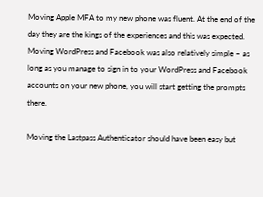Moving Apple MFA to my new phone was fluent. At the end of the day they are the kings of the experiences and this was expected. Moving WordPress and Facebook was also relatively simple – as long as you manage to sign in to your WordPress and Facebook accounts on your new phone, you will start getting the prompts there.

Moving the Lastpass Authenticator should have been easy but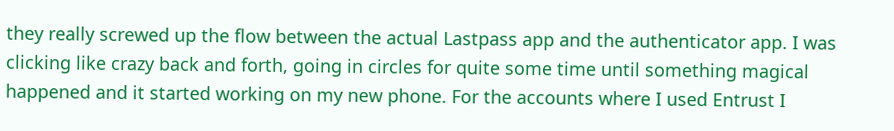they really screwed up the flow between the actual Lastpass app and the authenticator app. I was clicking like crazy back and forth, going in circles for quite some time until something magical happened and it started working on my new phone. For the accounts where I used Entrust I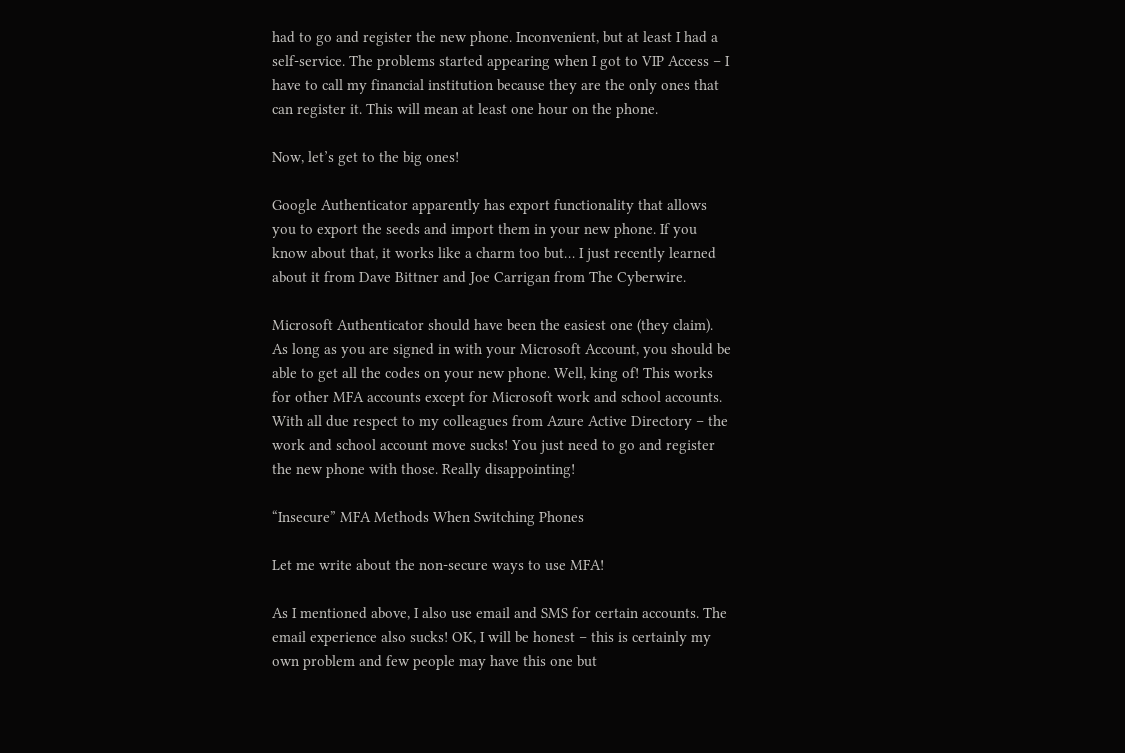had to go and register the new phone. Inconvenient, but at least I had a self-service. The problems started appearing when I got to VIP Access – I have to call my financial institution because they are the only ones that can register it. This will mean at least one hour on the phone.

Now, let’s get to the big ones!

Google Authenticator apparently has export functionality that allows you to export the seeds and import them in your new phone. If you know about that, it works like a charm too but… I just recently learned about it from Dave Bittner and Joe Carrigan from The Cyberwire.

Microsoft Authenticator should have been the easiest one (they claim). As long as you are signed in with your Microsoft Account, you should be able to get all the codes on your new phone. Well, king of! This works for other MFA accounts except for Microsoft work and school accounts. With all due respect to my colleagues from Azure Active Directory – the work and school account move sucks! You just need to go and register the new phone with those. Really disappointing!

“Insecure” MFA Methods When Switching Phones

Let me write about the non-secure ways to use MFA!

As I mentioned above, I also use email and SMS for certain accounts. The email experience also sucks! OK, I will be honest – this is certainly my own problem and few people may have this one but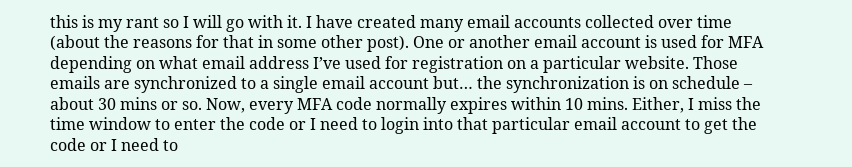this is my rant so I will go with it. I have created many email accounts collected over time (about the reasons for that in some other post). One or another email account is used for MFA depending on what email address I’ve used for registration on a particular website. Those emails are synchronized to a single email account but… the synchronization is on schedule – about 30 mins or so. Now, every MFA code normally expires within 10 mins. Either, I miss the time window to enter the code or I need to login into that particular email account to get the code or I need to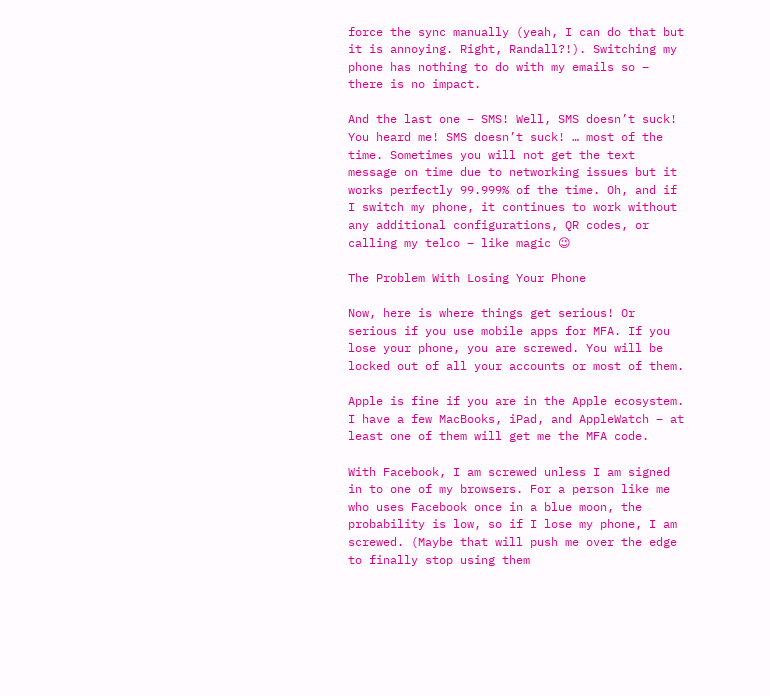force the sync manually (yeah, I can do that but it is annoying. Right, Randall?!). Switching my phone has nothing to do with my emails so – there is no impact.

And the last one – SMS! Well, SMS doesn’t suck! You heard me! SMS doesn’t suck! … most of the time. Sometimes you will not get the text message on time due to networking issues but it works perfectly 99.999% of the time. Oh, and if I switch my phone, it continues to work without any additional configurations, QR codes, or calling my telco – like magic 😉

The Problem With Losing Your Phone

Now, here is where things get serious! Or serious if you use mobile apps for MFA. If you lose your phone, you are screwed. You will be locked out of all your accounts or most of them.

Apple is fine if you are in the Apple ecosystem. I have a few MacBooks, iPad, and AppleWatch – at least one of them will get me the MFA code.

With Facebook, I am screwed unless I am signed in to one of my browsers. For a person like me who uses Facebook once in a blue moon, the probability is low, so if I lose my phone, I am screwed. (Maybe that will push me over the edge to finally stop using them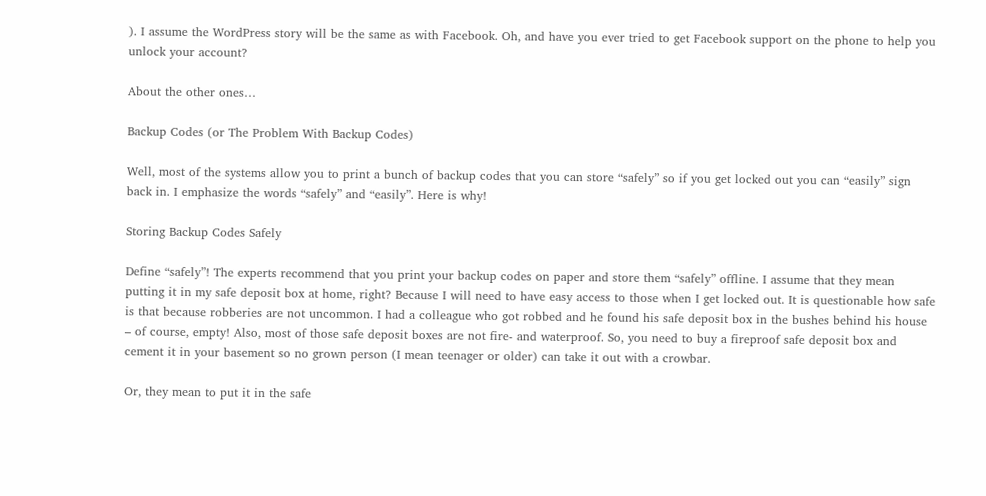). I assume the WordPress story will be the same as with Facebook. Oh, and have you ever tried to get Facebook support on the phone to help you unlock your account?

About the other ones…

Backup Codes (or The Problem With Backup Codes)

Well, most of the systems allow you to print a bunch of backup codes that you can store “safely” so if you get locked out you can “easily” sign back in. I emphasize the words “safely” and “easily”. Here is why!

Storing Backup Codes Safely

Define “safely”! The experts recommend that you print your backup codes on paper and store them “safely” offline. I assume that they mean putting it in my safe deposit box at home, right? Because I will need to have easy access to those when I get locked out. It is questionable how safe is that because robberies are not uncommon. I had a colleague who got robbed and he found his safe deposit box in the bushes behind his house – of course, empty! Also, most of those safe deposit boxes are not fire- and waterproof. So, you need to buy a fireproof safe deposit box and cement it in your basement so no grown person (I mean teenager or older) can take it out with a crowbar.

Or, they mean to put it in the safe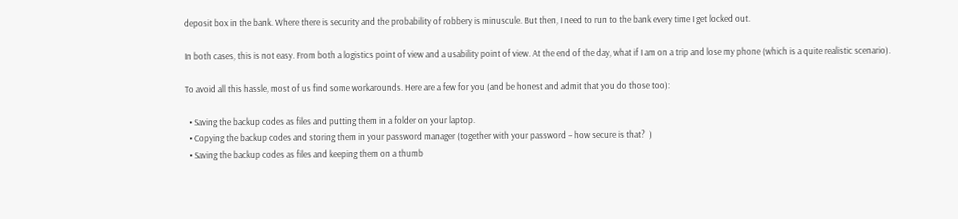deposit box in the bank. Where there is security and the probability of robbery is minuscule. But then, I need to run to the bank every time I get locked out.

In both cases, this is not easy. From both a logistics point of view and a usability point of view. At the end of the day, what if I am on a trip and lose my phone (which is a quite realistic scenario).

To avoid all this hassle, most of us find some workarounds. Here are a few for you (and be honest and admit that you do those too):

  • Saving the backup codes as files and putting them in a folder on your laptop.
  • Copying the backup codes and storing them in your password manager (together with your password – how secure is that?  )
  • Saving the backup codes as files and keeping them on a thumb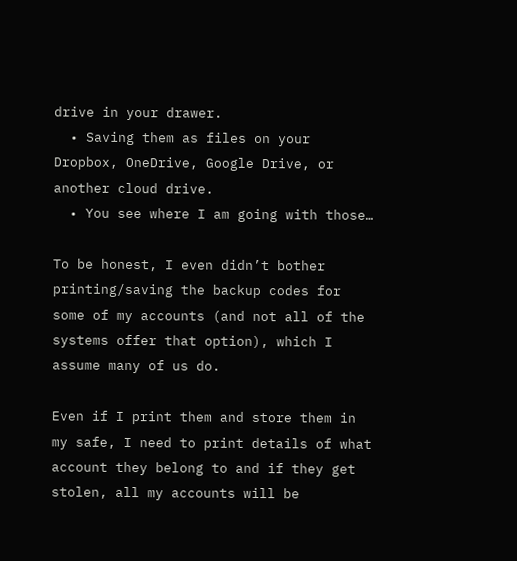drive in your drawer.
  • Saving them as files on your Dropbox, OneDrive, Google Drive, or another cloud drive.
  • You see where I am going with those…

To be honest, I even didn’t bother printing/saving the backup codes for some of my accounts (and not all of the systems offer that option), which I assume many of us do.

Even if I print them and store them in my safe, I need to print details of what account they belong to and if they get stolen, all my accounts will be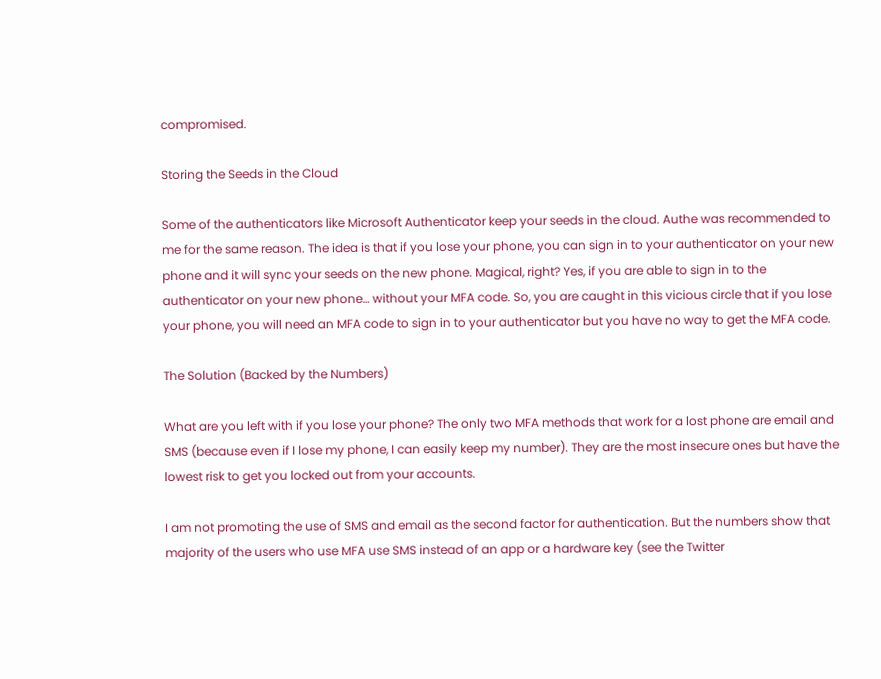compromised.

Storing the Seeds in the Cloud

Some of the authenticators like Microsoft Authenticator keep your seeds in the cloud. Authe was recommended to me for the same reason. The idea is that if you lose your phone, you can sign in to your authenticator on your new phone and it will sync your seeds on the new phone. Magical, right? Yes, if you are able to sign in to the authenticator on your new phone… without your MFA code. So, you are caught in this vicious circle that if you lose your phone, you will need an MFA code to sign in to your authenticator but you have no way to get the MFA code.

The Solution (Backed by the Numbers)

What are you left with if you lose your phone? The only two MFA methods that work for a lost phone are email and SMS (because even if I lose my phone, I can easily keep my number). They are the most insecure ones but have the lowest risk to get you locked out from your accounts.

I am not promoting the use of SMS and email as the second factor for authentication. But the numbers show that majority of the users who use MFA use SMS instead of an app or a hardware key (see the Twitter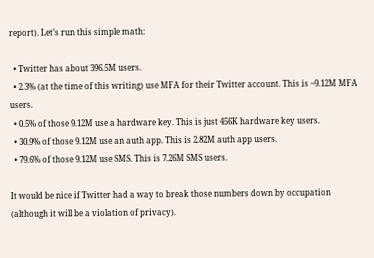report). Let’s run this simple math:

  • Twitter has about 396.5M users.
  • 2.3% (at the time of this writing) use MFA for their Twitter account. This is ~9.12M MFA users.
  • 0.5% of those 9.12M use a hardware key. This is just 456K hardware key users.
  • 30.9% of those 9.12M use an auth app. This is 2.82M auth app users.
  • 79.6% of those 9.12M use SMS. This is 7.26M SMS users.

It would be nice if Twitter had a way to break those numbers down by occupation (although it will be a violation of privacy).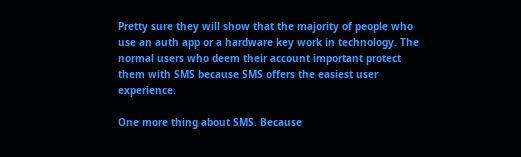Pretty sure they will show that the majority of people who use an auth app or a hardware key work in technology. The normal users who deem their account important protect them with SMS because SMS offers the easiest user experience.

One more thing about SMS. Because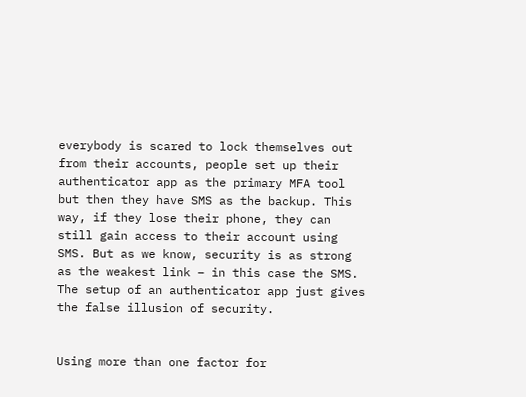everybody is scared to lock themselves out from their accounts, people set up their authenticator app as the primary MFA tool but then they have SMS as the backup. This way, if they lose their phone, they can still gain access to their account using SMS. But as we know, security is as strong as the weakest link – in this case the SMS. The setup of an authenticator app just gives the false illusion of security.


Using more than one factor for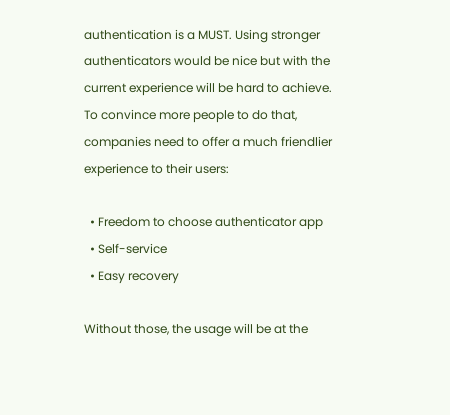authentication is a MUST. Using stronger authenticators would be nice but with the current experience will be hard to achieve. To convince more people to do that, companies need to offer a much friendlier experience to their users:

  • Freedom to choose authenticator app
  • Self-service
  • Easy recovery

Without those, the usage will be at the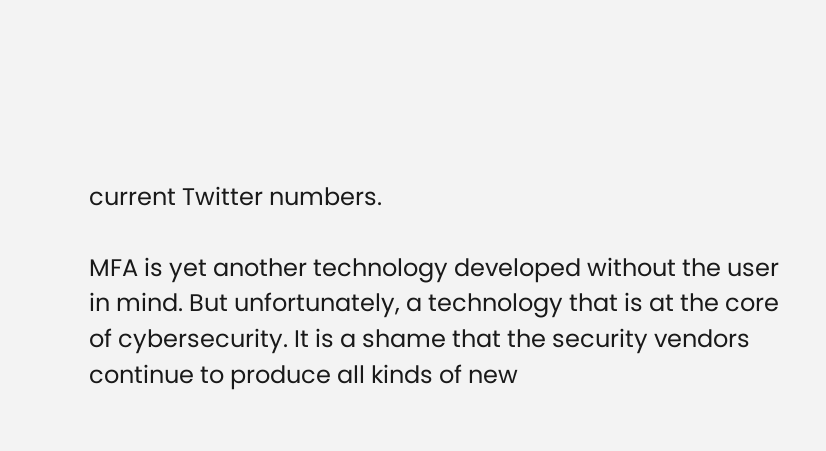current Twitter numbers.

MFA is yet another technology developed without the user in mind. But unfortunately, a technology that is at the core of cybersecurity. It is a shame that the security vendors continue to produce all kinds of new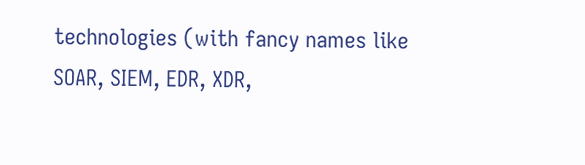technologies (with fancy names like SOAR, SIEM, EDR, XDR,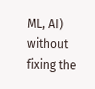ML, AI) without fixing the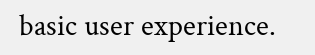basic user experience.